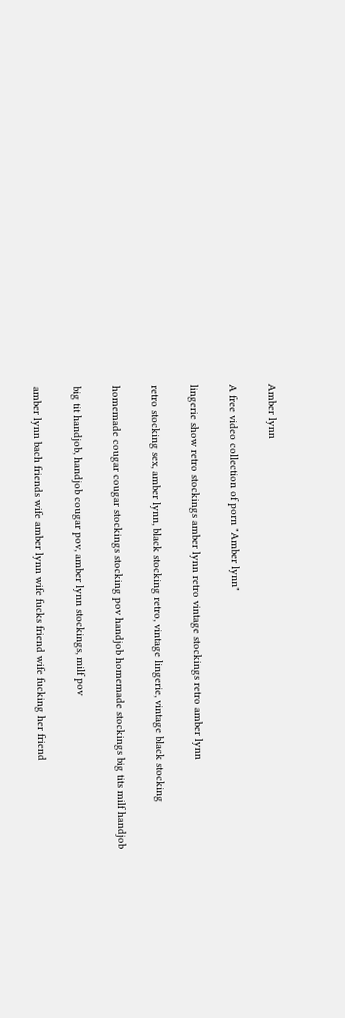Amber lynn

A free video collection of porn "Amber lynn"

lingerie show retro stockings amber lynn retro vintage stockings retro amber lynn

retro stocking sex, amber lynn, black stocking retro, vintage lingerie, vintage black stocking

homemade cougar cougar stockings stocking pov handjob homemade stockings big tits milf handjob

big tit handjob, handjob cougar pov, amber lynn stockings, milf pov

amber lynn bach friends wife amber lynn wife fucks friend wife fucking her friend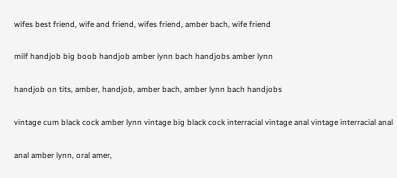wifes best friend, wife and friend, wifes friend, amber bach, wife friend

milf handjob big boob handjob amber lynn bach handjobs amber lynn

handjob on tits, amber, handjob, amber bach, amber lynn bach handjobs

vintage cum black cock amber lynn vintage big black cock interracial vintage anal vintage interracial anal

anal amber lynn, oral amer,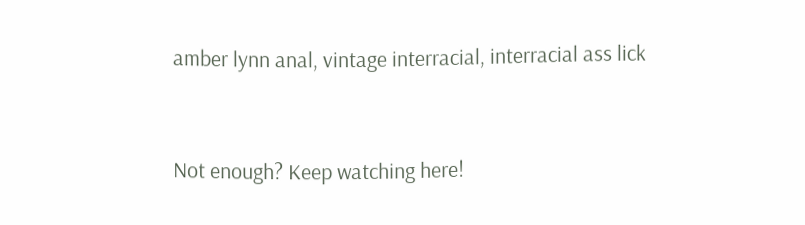amber lynn anal, vintage interracial, interracial ass lick


Not enough? Keep watching here!